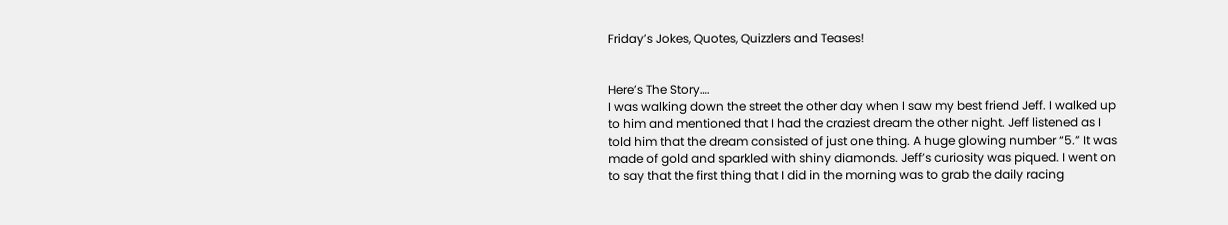Friday’s Jokes, Quotes, Quizzlers and Teases!


Here’s The Story….
I was walking down the street the other day when I saw my best friend Jeff. I walked up to him and mentioned that I had the craziest dream the other night. Jeff listened as I told him that the dream consisted of just one thing. A huge glowing number “5.” It was made of gold and sparkled with shiny diamonds. Jeff’s curiosity was piqued. I went on to say that the first thing that I did in the morning was to grab the daily racing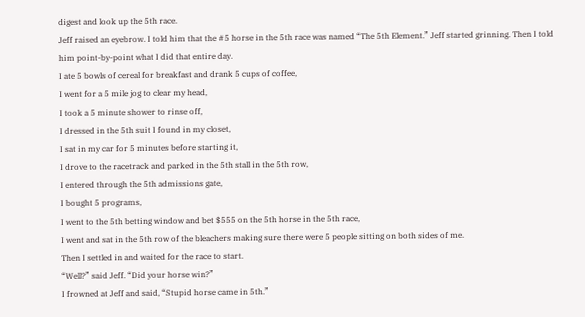digest and look up the 5th race.
Jeff raised an eyebrow. I told him that the #5 horse in the 5th race was named “The 5th Element.” Jeff started grinning. Then I told him point-by-point what I did that entire day.
I ate 5 bowls of cereal for breakfast and drank 5 cups of coffee,
I went for a 5 mile jog to clear my head,
I took a 5 minute shower to rinse off,
I dressed in the 5th suit I found in my closet,
I sat in my car for 5 minutes before starting it,
I drove to the racetrack and parked in the 5th stall in the 5th row,
I entered through the 5th admissions gate,
I bought 5 programs,
I went to the 5th betting window and bet $555 on the 5th horse in the 5th race,
I went and sat in the 5th row of the bleachers making sure there were 5 people sitting on both sides of me.
Then I settled in and waited for the race to start.
“Well?” said Jeff. “Did your horse win?”
I frowned at Jeff and said, “Stupid horse came in 5th.”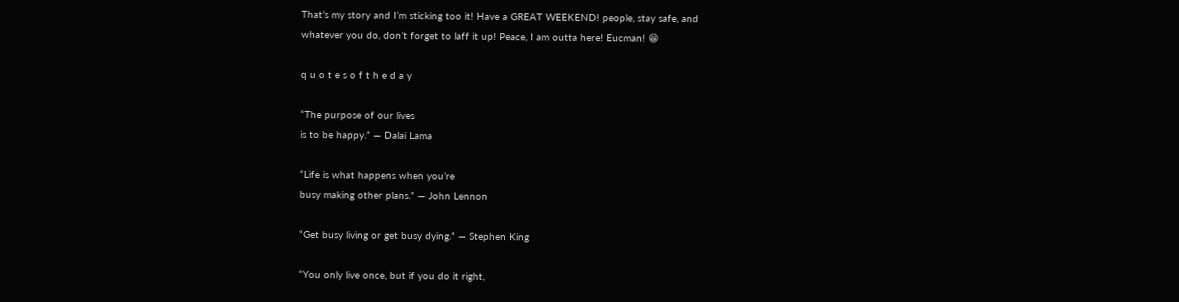That’s my story and I’m sticking too it! Have a GREAT WEEKEND! people, stay safe, and
whatever you do, don’t forget to laff it up! Peace, I am outta here! Eucman! 😁

q u o t e s o f t h e d a y

“The purpose of our lives
is to be happy.” — Dalai Lama

“Life is what happens when you’re
busy making other plans.” — John Lennon

“Get busy living or get busy dying.” — Stephen King

“You only live once, but if you do it right,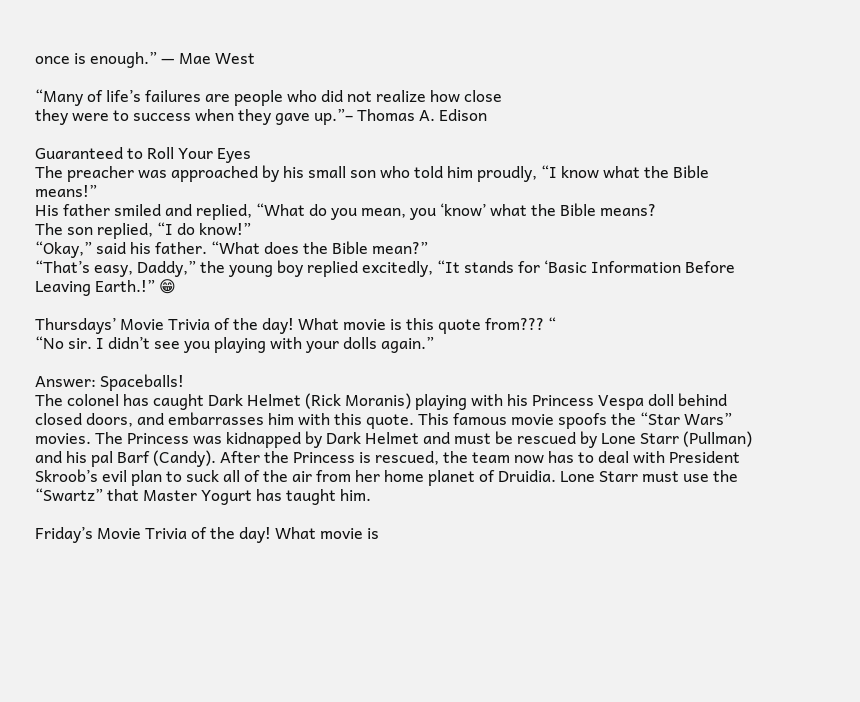once is enough.” — Mae West

“Many of life’s failures are people who did not realize how close
they were to success when they gave up.”– Thomas A. Edison

Guaranteed to Roll Your Eyes
The preacher was approached by his small son who told him proudly, “I know what the Bible means!”
His father smiled and replied, “What do you mean, you ‘know’ what the Bible means?
The son replied, “I do know!”
“Okay,” said his father. “What does the Bible mean?”
“That’s easy, Daddy,” the young boy replied excitedly, “It stands for ‘Basic Information Before Leaving Earth.!” 😁

Thursdays’ Movie Trivia of the day! What movie is this quote from??? “
“No sir. I didn’t see you playing with your dolls again.”

Answer: Spaceballs!
The colonel has caught Dark Helmet (Rick Moranis) playing with his Princess Vespa doll behind closed doors, and embarrasses him with this quote. This famous movie spoofs the “Star Wars” movies. The Princess was kidnapped by Dark Helmet and must be rescued by Lone Starr (Pullman) and his pal Barf (Candy). After the Princess is rescued, the team now has to deal with President Skroob’s evil plan to suck all of the air from her home planet of Druidia. Lone Starr must use the “Swartz” that Master Yogurt has taught him.

Friday’s Movie Trivia of the day! What movie is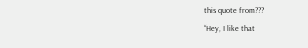this quote from???
“Hey, I like that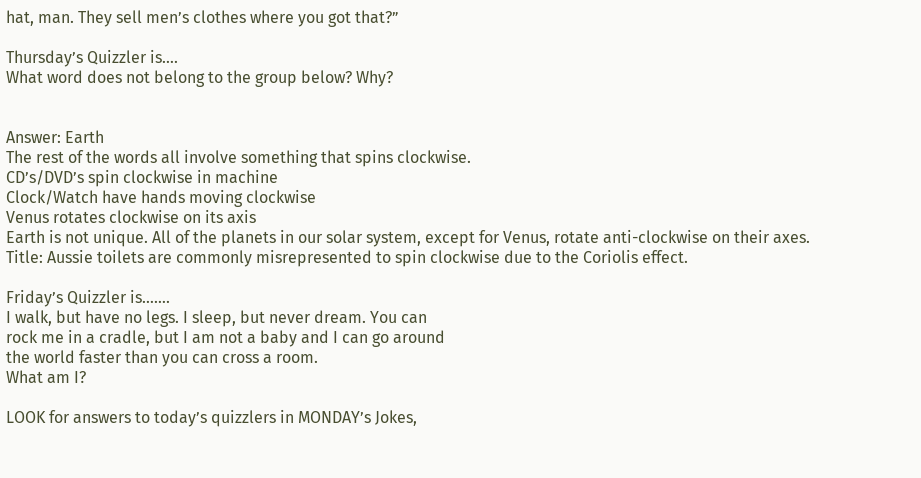hat, man. They sell men’s clothes where you got that?”

Thursday’s Quizzler is….
What word does not belong to the group below? Why?


Answer: Earth
The rest of the words all involve something that spins clockwise.
CD’s/DVD’s spin clockwise in machine
Clock/Watch have hands moving clockwise
Venus rotates clockwise on its axis
Earth is not unique. All of the planets in our solar system, except for Venus, rotate anti-clockwise on their axes.
Title: Aussie toilets are commonly misrepresented to spin clockwise due to the Coriolis effect.

Friday’s Quizzler is…….
I walk, but have no legs. I sleep, but never dream. You can
rock me in a cradle, but I am not a baby and I can go around
the world faster than you can cross a room.
What am I?

LOOK for answers to today’s quizzlers in MONDAY’s Jokes,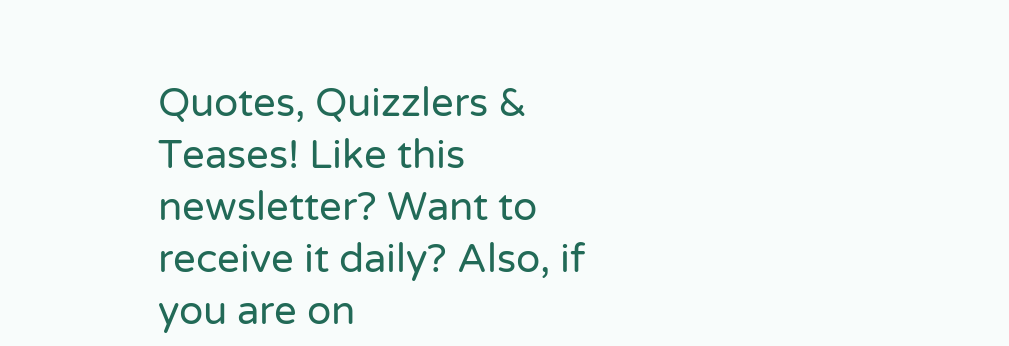Quotes, Quizzlers & Teases! Like this newsletter? Want to receive it daily? Also, if you are on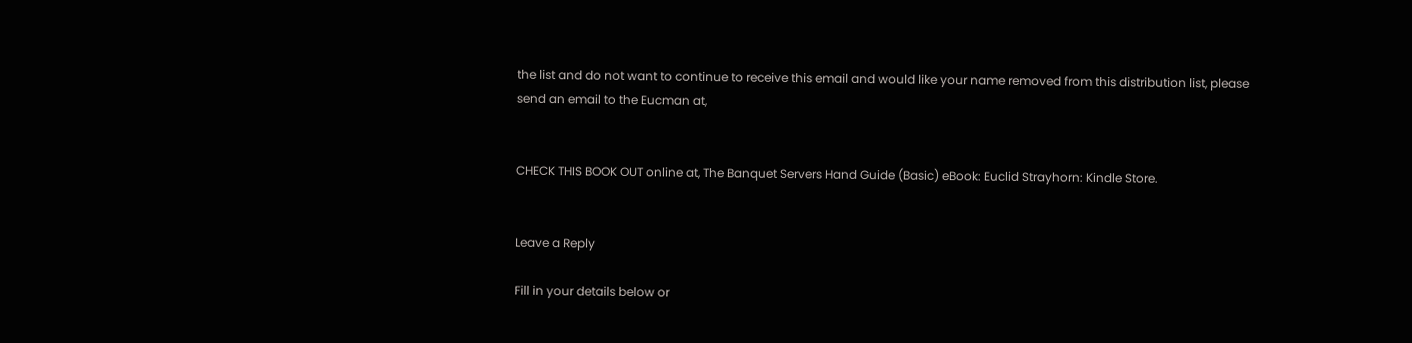the list and do not want to continue to receive this email and would like your name removed from this distribution list, please send an email to the Eucman at,


CHECK THIS BOOK OUT online at, The Banquet Servers Hand Guide (Basic) eBook: Euclid Strayhorn: Kindle Store.


Leave a Reply

Fill in your details below or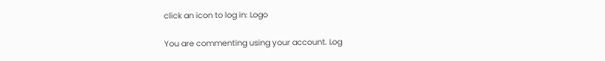click an icon to log in: Logo

You are commenting using your account. Log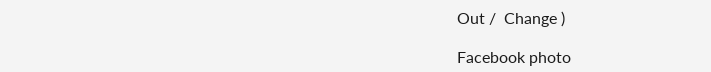Out /  Change )

Facebook photo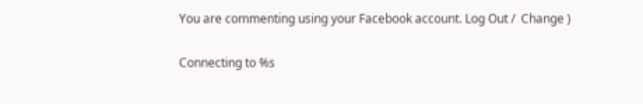You are commenting using your Facebook account. Log Out /  Change )

Connecting to %s